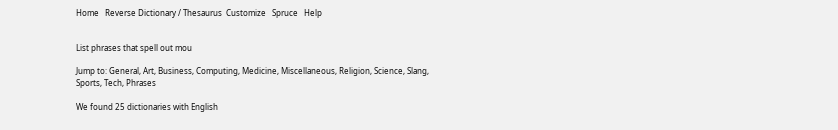Home   Reverse Dictionary / Thesaurus  Customize   Spruce   Help


List phrases that spell out mou

Jump to: General, Art, Business, Computing, Medicine, Miscellaneous, Religion, Science, Slang, Sports, Tech, Phrases

We found 25 dictionaries with English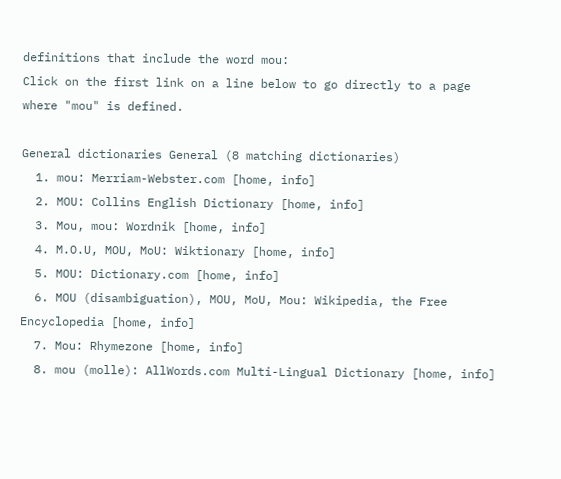definitions that include the word mou:
Click on the first link on a line below to go directly to a page where "mou" is defined.

General dictionaries General (8 matching dictionaries)
  1. mou: Merriam-Webster.com [home, info]
  2. MOU: Collins English Dictionary [home, info]
  3. Mou, mou: Wordnik [home, info]
  4. M.O.U, MOU, MoU: Wiktionary [home, info]
  5. MOU: Dictionary.com [home, info]
  6. MOU (disambiguation), MOU, MoU, Mou: Wikipedia, the Free Encyclopedia [home, info]
  7. Mou: Rhymezone [home, info]
  8. mou (molle): AllWords.com Multi-Lingual Dictionary [home, info]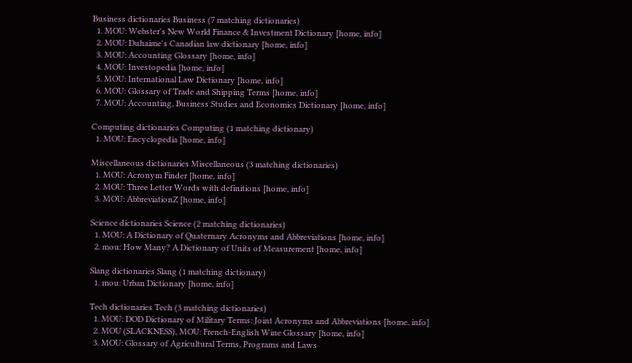Business dictionaries Business (7 matching dictionaries)
  1. MOU: Webster's New World Finance & Investment Dictionary [home, info]
  2. MOU: Duhaime's Canadian law dictionary [home, info]
  3. MOU: Accounting Glossary [home, info]
  4. MOU: Investopedia [home, info]
  5. MOU: International Law Dictionary [home, info]
  6. MOU: Glossary of Trade and Shipping Terms [home, info]
  7. MOU: Accounting, Business Studies and Economics Dictionary [home, info]

Computing dictionaries Computing (1 matching dictionary)
  1. MOU: Encyclopedia [home, info]

Miscellaneous dictionaries Miscellaneous (3 matching dictionaries)
  1. MOU: Acronym Finder [home, info]
  2. MOU: Three Letter Words with definitions [home, info]
  3. MOU: AbbreviationZ [home, info]

Science dictionaries Science (2 matching dictionaries)
  1. MOU: A Dictionary of Quaternary Acronyms and Abbreviations [home, info]
  2. mou: How Many? A Dictionary of Units of Measurement [home, info]

Slang dictionaries Slang (1 matching dictionary)
  1. mou: Urban Dictionary [home, info]

Tech dictionaries Tech (3 matching dictionaries)
  1. MOU: DOD Dictionary of Military Terms: Joint Acronyms and Abbreviations [home, info]
  2. MOU (SLACKNESS), MOU: French-English Wine Glossary [home, info]
  3. MOU: Glossary of Agricultural Terms, Programs and Laws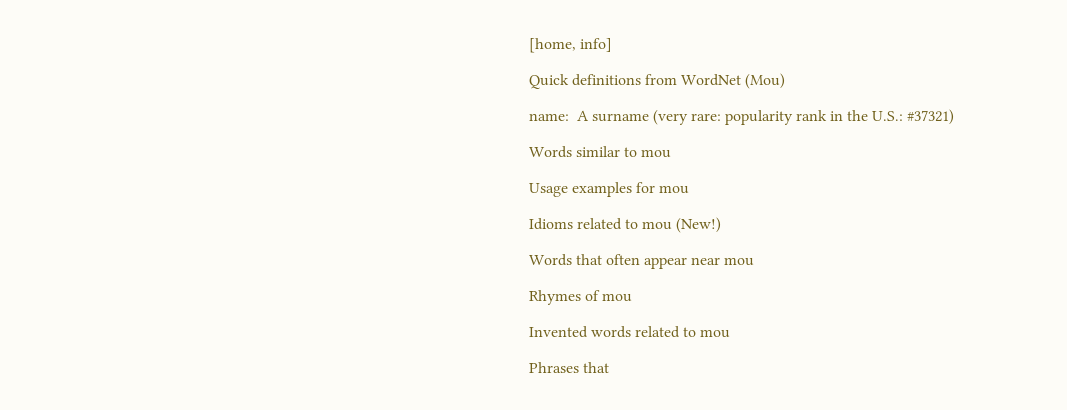[home, info]

Quick definitions from WordNet (Mou)

name:  A surname (very rare: popularity rank in the U.S.: #37321)

Words similar to mou

Usage examples for mou

Idioms related to mou (New!)

Words that often appear near mou

Rhymes of mou

Invented words related to mou

Phrases that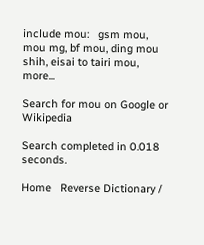include mou:   gsm mou, mou mg, bf mou, ding mou shih, eisai to tairi mou, more...

Search for mou on Google or Wikipedia

Search completed in 0.018 seconds.

Home   Reverse Dictionary /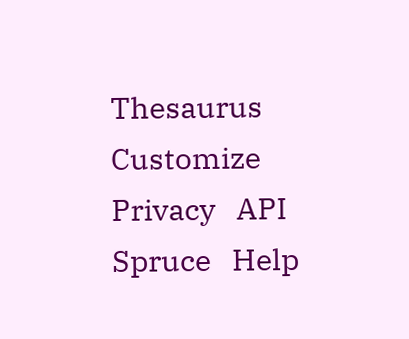Thesaurus  Customize  Privacy   API   Spruce   Help